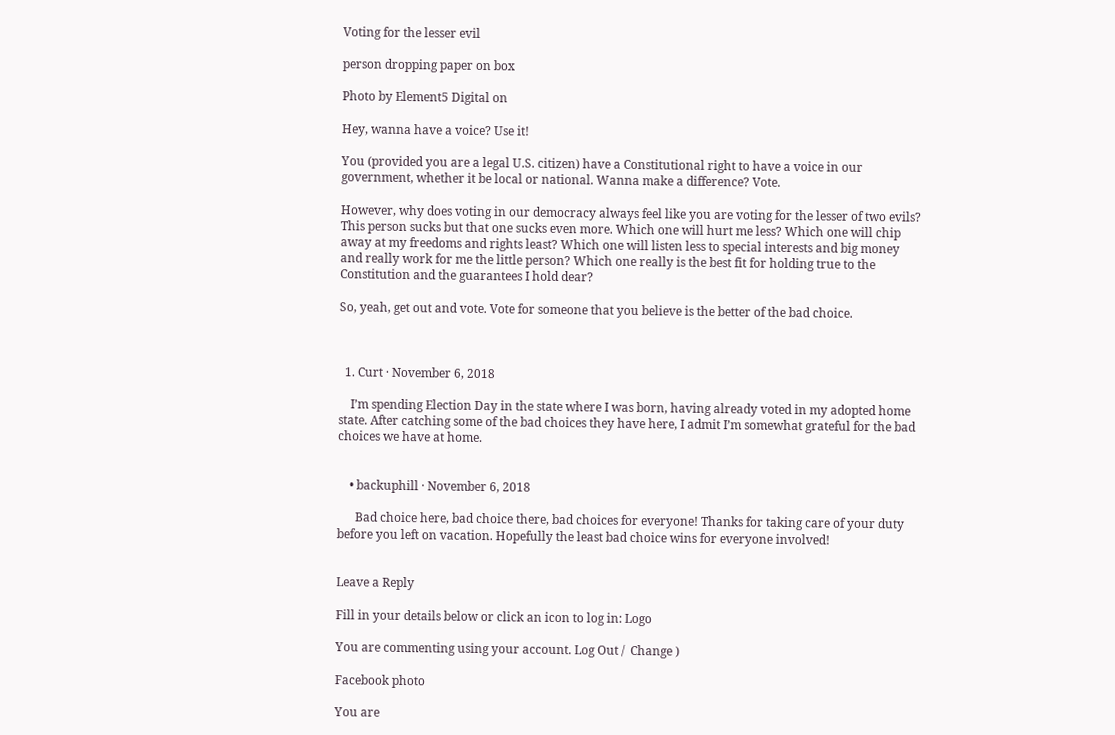Voting for the lesser evil

person dropping paper on box

Photo by Element5 Digital on

Hey, wanna have a voice? Use it!

You (provided you are a legal U.S. citizen) have a Constitutional right to have a voice in our government, whether it be local or national. Wanna make a difference? Vote.

However, why does voting in our democracy always feel like you are voting for the lesser of two evils? This person sucks but that one sucks even more. Which one will hurt me less? Which one will chip away at my freedoms and rights least? Which one will listen less to special interests and big money and really work for me the little person? Which one really is the best fit for holding true to the Constitution and the guarantees I hold dear?

So, yeah, get out and vote. Vote for someone that you believe is the better of the bad choice.



  1. Curt · November 6, 2018

    I’m spending Election Day in the state where I was born, having already voted in my adopted home state. After catching some of the bad choices they have here, I admit I’m somewhat grateful for the bad choices we have at home.


    • backuphill · November 6, 2018

      Bad choice here, bad choice there, bad choices for everyone! Thanks for taking care of your duty before you left on vacation. Hopefully the least bad choice wins for everyone involved!


Leave a Reply

Fill in your details below or click an icon to log in: Logo

You are commenting using your account. Log Out /  Change )

Facebook photo

You are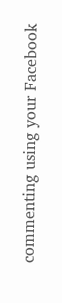commenting using your Facebook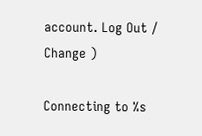account. Log Out /  Change )

Connecting to %s